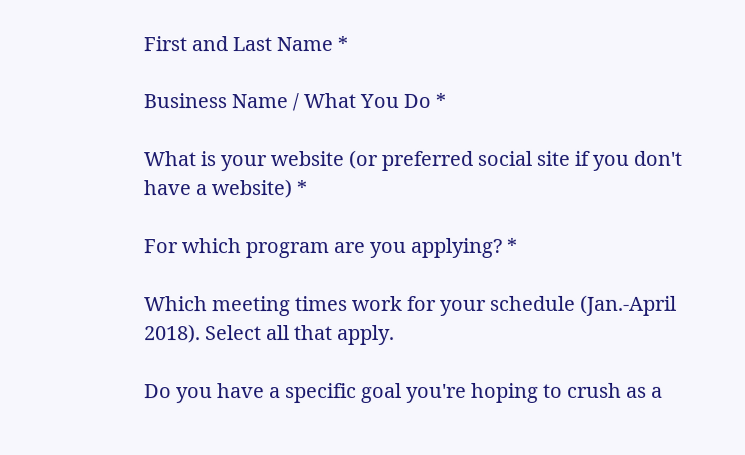First and Last Name *

Business Name / What You Do *

What is your website (or preferred social site if you don't have a website) *

For which program are you applying? *

Which meeting times work for your schedule (Jan.-April 2018). Select all that apply.

Do you have a specific goal you're hoping to crush as a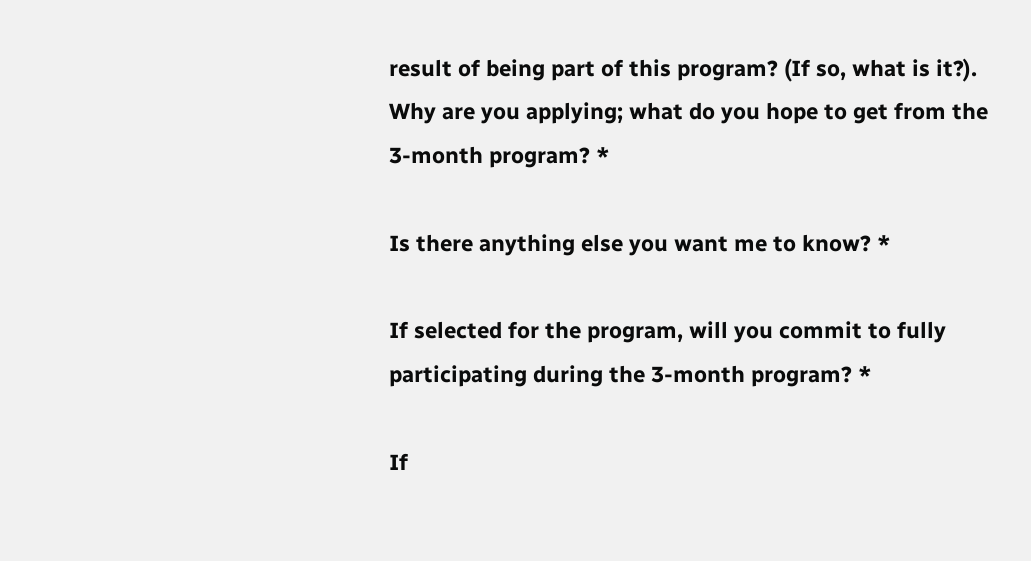result of being part of this program? (If so, what is it?). Why are you applying; what do you hope to get from the 3-month program? *

Is there anything else you want me to know? *

If selected for the program, will you commit to fully participating during the 3-month program? *

If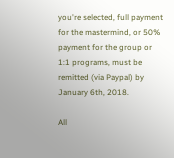you're selected, full payment for the mastermind, or 50% payment for the group or 1:1 programs, must be remitted (via Paypal) by January 6th, 2018.

All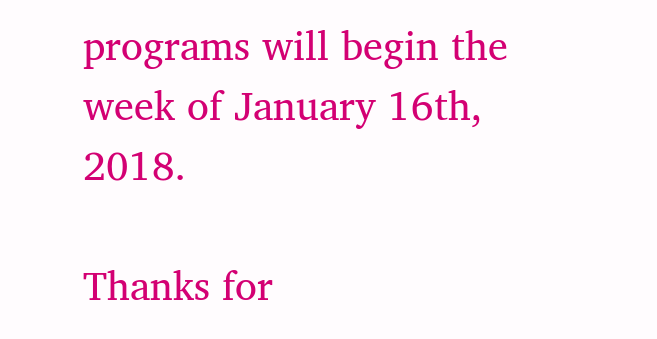programs will begin the week of January 16th, 2018.

Thanks for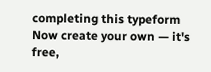completing this typeform
Now create your own — it's free,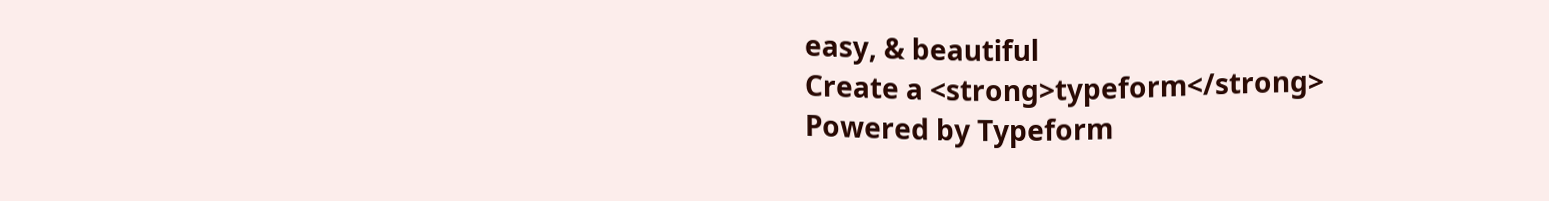easy, & beautiful
Create a <strong>typeform</strong>
Powered by Typeform